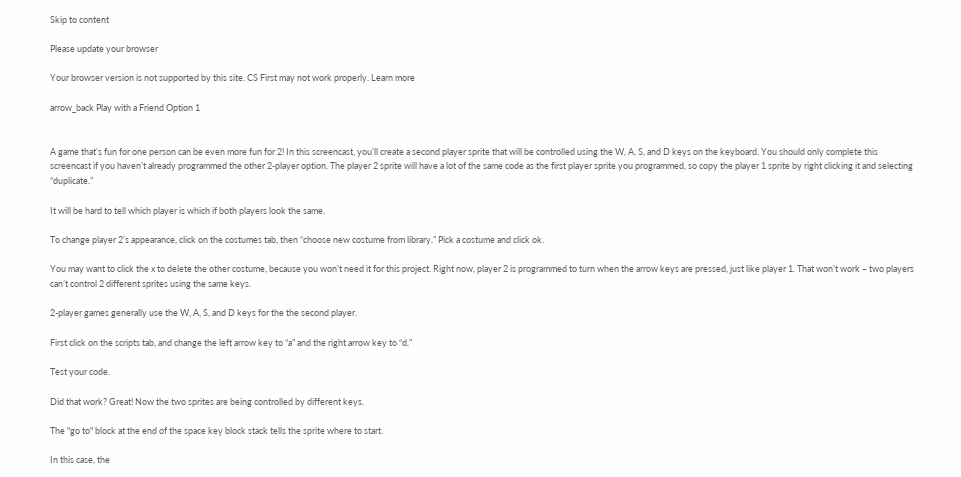Skip to content

Please update your browser

Your browser version is not supported by this site. CS First may not work properly. Learn more

arrow_back Play with a Friend Option 1


A game that’s fun for one person can be even more fun for 2! In this screencast, you’ll create a second player sprite that will be controlled using the W, A, S, and D keys on the keyboard. You should only complete this screencast if you haven’t already programmed the other 2-player option. The player 2 sprite will have a lot of the same code as the first player sprite you programmed, so copy the player 1 sprite by right clicking it and selecting “duplicate.”

It will be hard to tell which player is which if both players look the same.

To change player 2’s appearance, click on the costumes tab, then “choose new costume from library.” Pick a costume and click ok.

You may want to click the x to delete the other costume, because you won’t need it for this project. Right now, player 2 is programmed to turn when the arrow keys are pressed, just like player 1. That won’t work – two players can’t control 2 different sprites using the same keys.

2-player games generally use the W, A, S, and D keys for the the second player.

First click on the scripts tab, and change the left arrow key to “a” and the right arrow key to “d.”

Test your code.

Did that work? Great! Now the two sprites are being controlled by different keys.

The "go to" block at the end of the space key block stack tells the sprite where to start.

In this case, the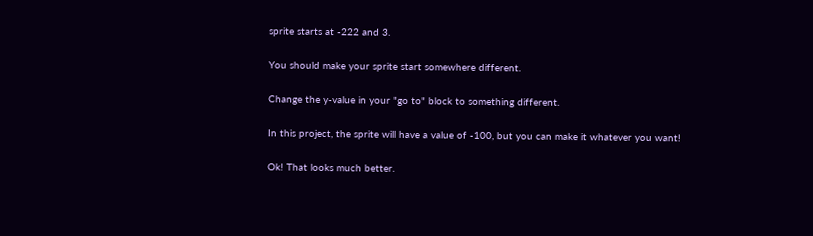sprite starts at -222 and 3.

You should make your sprite start somewhere different.

Change the y-value in your "go to" block to something different.

In this project, the sprite will have a value of -100, but you can make it whatever you want!

Ok! That looks much better.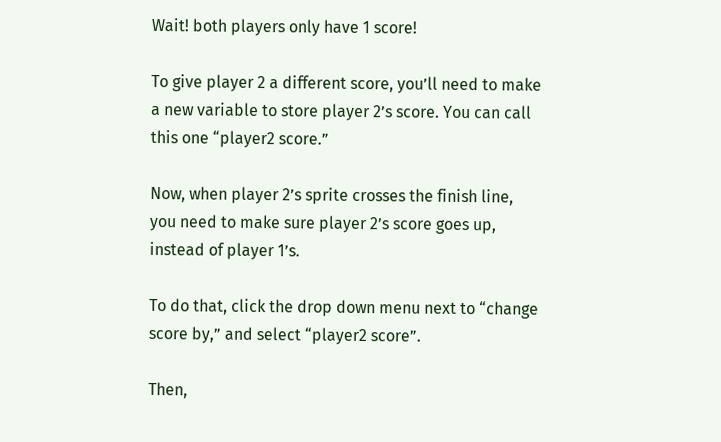Wait! both players only have 1 score!

To give player 2 a different score, you’ll need to make a new variable to store player 2’s score. You can call this one “player2 score.”

Now, when player 2’s sprite crosses the finish line, you need to make sure player 2’s score goes up, instead of player 1’s.

To do that, click the drop down menu next to “change score by,” and select “player2 score”.

Then,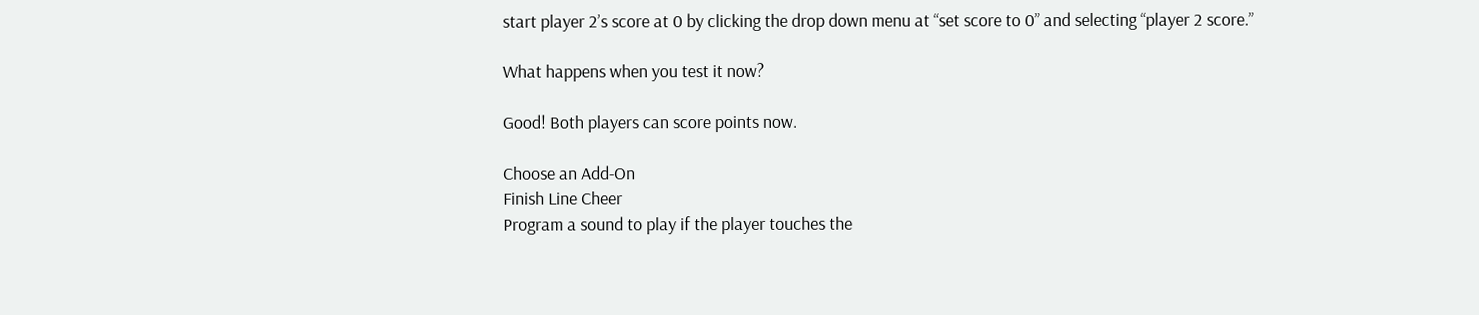start player 2’s score at 0 by clicking the drop down menu at “set score to 0” and selecting “player 2 score.”

What happens when you test it now?

Good! Both players can score points now.

Choose an Add-On
Finish Line Cheer
Program a sound to play if the player touches the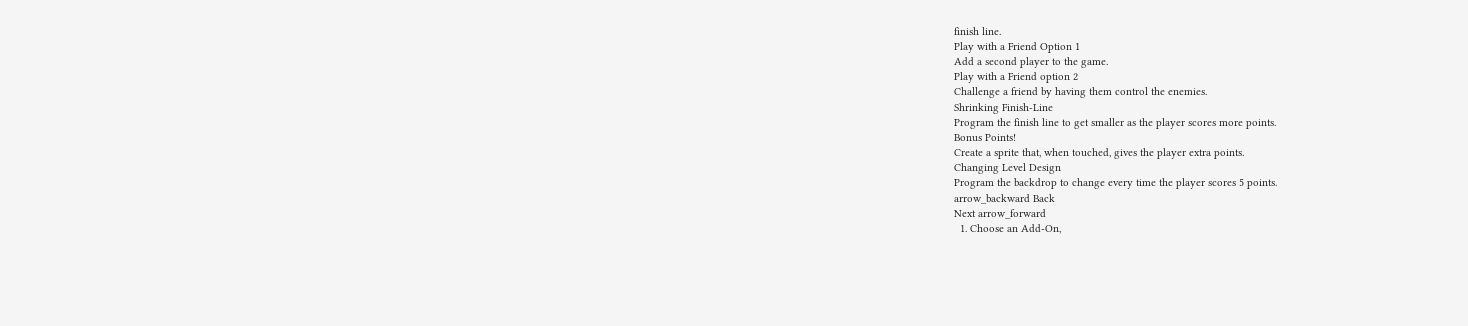finish line.
Play with a Friend Option 1
Add a second player to the game.
Play with a Friend option 2
Challenge a friend by having them control the enemies.
Shrinking Finish-Line
Program the finish line to get smaller as the player scores more points.
Bonus Points!
Create a sprite that, when touched, gives the player extra points.
Changing Level Design
Program the backdrop to change every time the player scores 5 points.
arrow_backward Back
Next arrow_forward
  1. Choose an Add-On,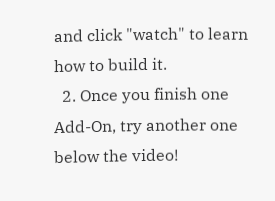and click "watch" to learn how to build it.
  2. Once you finish one Add-On, try another one below the video!